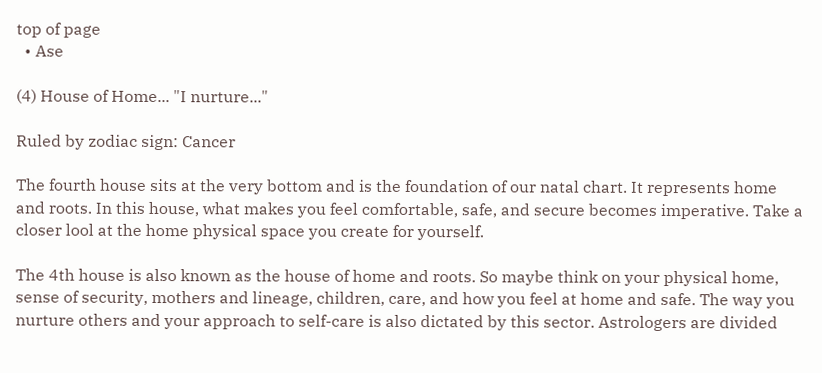top of page
  • Ase

(4) House of Home... "I nurture..."

Ruled by zodiac sign: Cancer

The fourth house sits at the very bottom and is the foundation of our natal chart. It represents home and roots. In this house, what makes you feel comfortable, safe, and secure becomes imperative. Take a closer lool at the home physical space you create for yourself.

The 4th house is also known as the house of home and roots. So maybe think on your physical home, sense of security, mothers and lineage, children, care, and how you feel at home and safe. The way you nurture others and your approach to self-care is also dictated by this sector. Astrologers are divided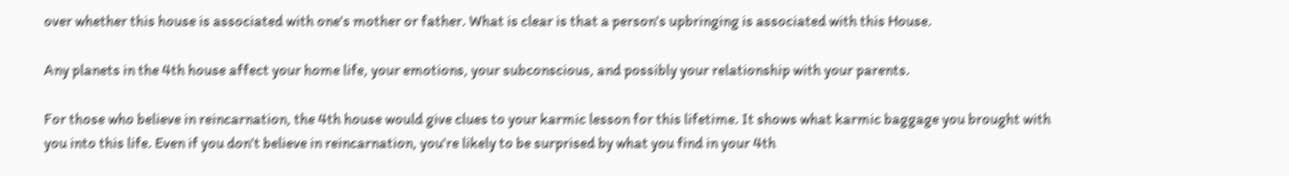over whether this house is associated with one's mother or father. What is clear is that a person's upbringing is associated with this House.

Any planets in the 4th house affect your home life, your emotions, your subconscious, and possibly your relationship with your parents.

For those who believe in reincarnation, the 4th house would give clues to your karmic lesson for this lifetime. It shows what karmic baggage you brought with you into this life. Even if you don't believe in reincarnation, you're likely to be surprised by what you find in your 4th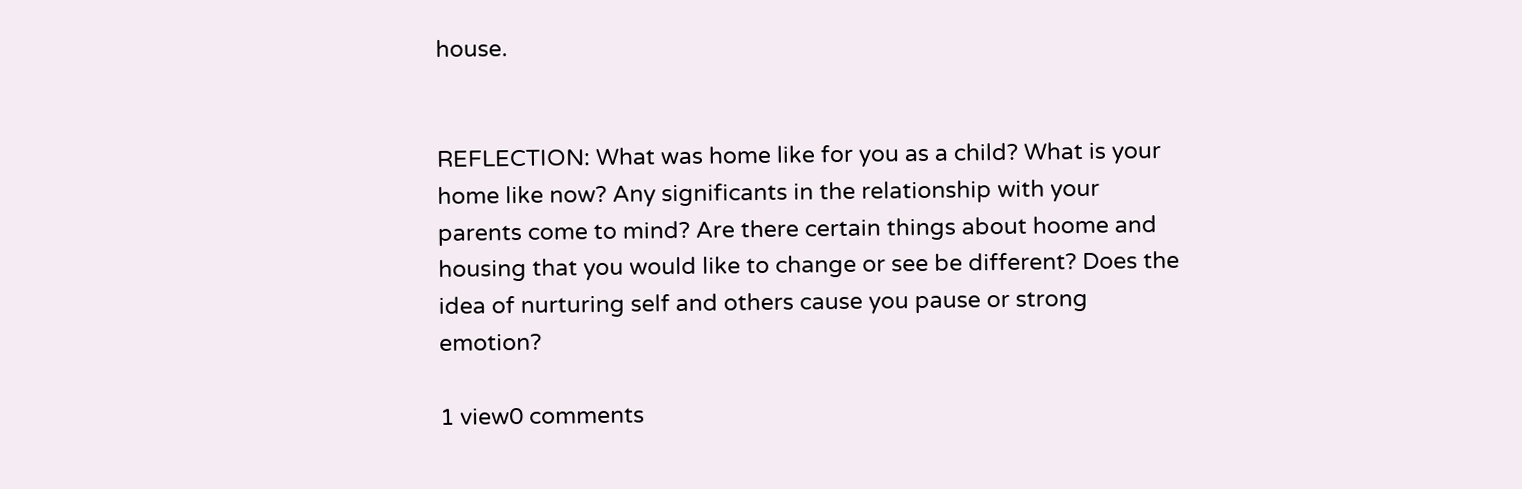house.


REFLECTION: What was home like for you as a child? What is your home like now? Any significants in the relationship with your parents come to mind? Are there certain things about hoome and housing that you would like to change or see be different? Does the idea of nurturing self and others cause you pause or strong emotion?

1 view0 comments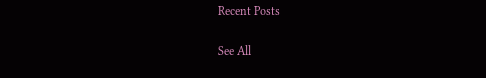Recent Posts

See All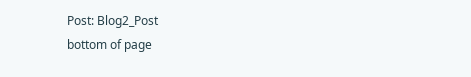Post: Blog2_Post
bottom of page